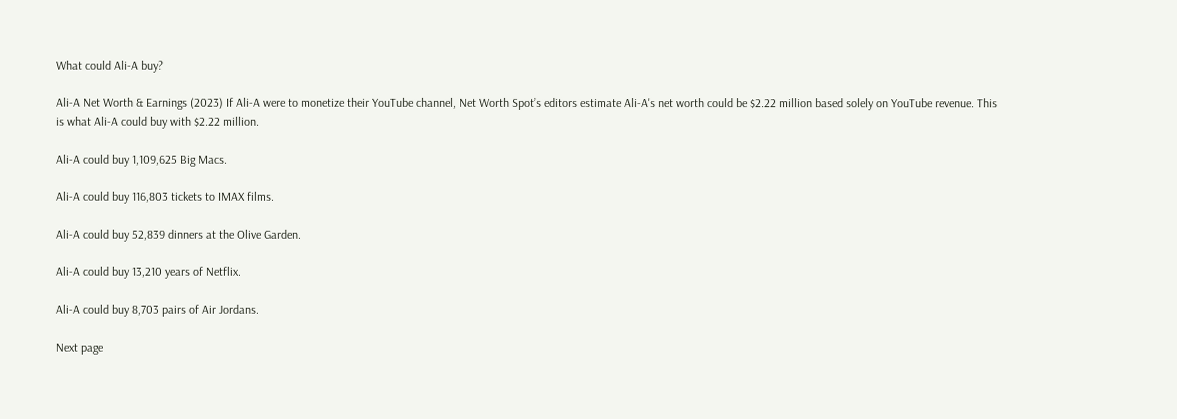What could Ali-A buy?

Ali-A Net Worth & Earnings (2023) If Ali-A were to monetize their YouTube channel, Net Worth Spot’s editors estimate Ali-A's net worth could be $2.22 million based solely on YouTube revenue. This is what Ali-A could buy with $2.22 million.

Ali-A could buy 1,109,625 Big Macs.

Ali-A could buy 116,803 tickets to IMAX films.

Ali-A could buy 52,839 dinners at the Olive Garden.

Ali-A could buy 13,210 years of Netflix.

Ali-A could buy 8,703 pairs of Air Jordans.

Next page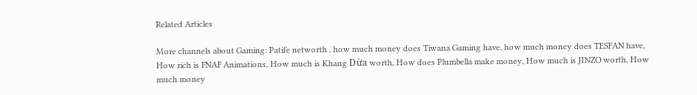Related Articles

More channels about Gaming: Patife networth , how much money does Tiwana Gaming have, how much money does TESFAN have, How rich is FNAF Animations, How much is Khang Dừa worth, How does Plumbella make money, How much is JINZO worth, How much money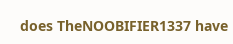does TheNOOBIFIER1337 have